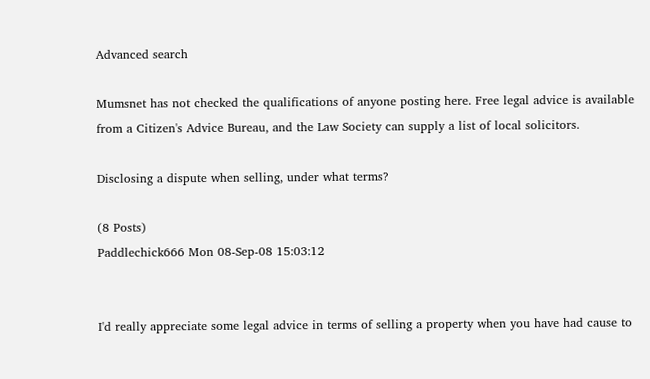Advanced search

Mumsnet has not checked the qualifications of anyone posting here. Free legal advice is available from a Citizen's Advice Bureau, and the Law Society can supply a list of local solicitors.

Disclosing a dispute when selling, under what terms?

(8 Posts)
Paddlechick666 Mon 08-Sep-08 15:03:12


I'd really appreciate some legal advice in terms of selling a property when you have had cause to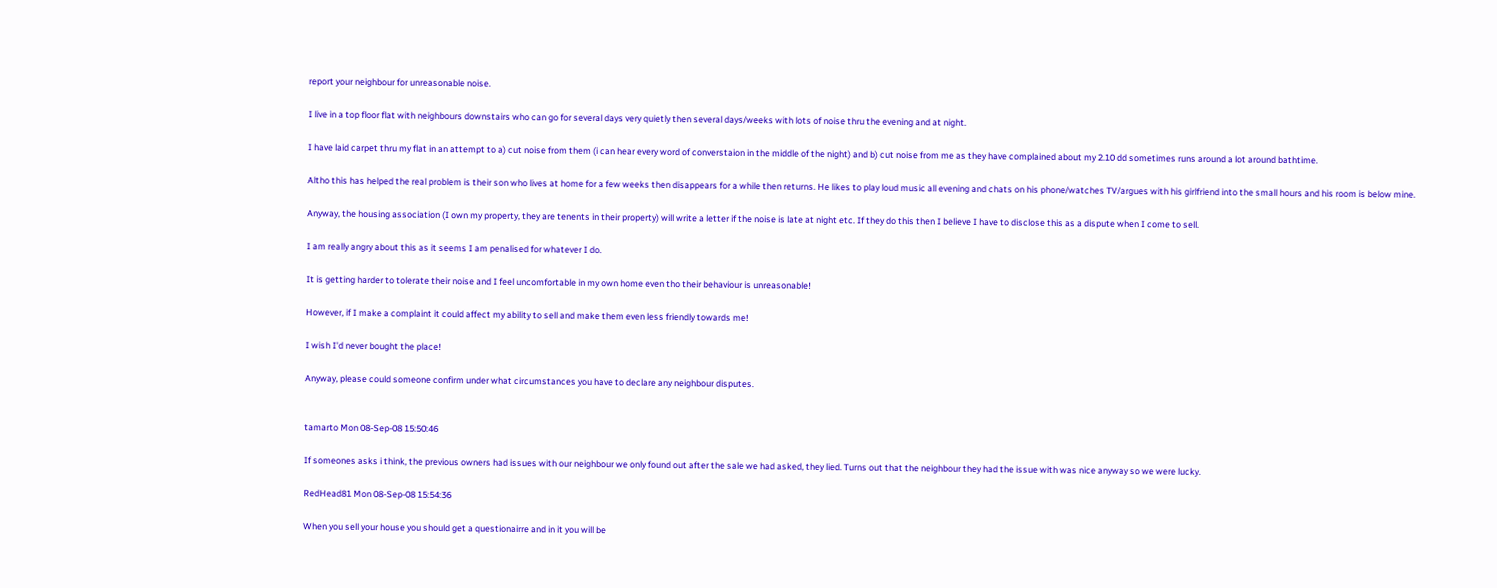report your neighbour for unreasonable noise.

I live in a top floor flat with neighbours downstairs who can go for several days very quietly then several days/weeks with lots of noise thru the evening and at night.

I have laid carpet thru my flat in an attempt to a) cut noise from them (i can hear every word of converstaion in the middle of the night) and b) cut noise from me as they have complained about my 2.10 dd sometimes runs around a lot around bathtime.

Altho this has helped the real problem is their son who lives at home for a few weeks then disappears for a while then returns. He likes to play loud music all evening and chats on his phone/watches TV/argues with his girlfriend into the small hours and his room is below mine.

Anyway, the housing association (I own my property, they are tenents in their property) will write a letter if the noise is late at night etc. If they do this then I believe I have to disclose this as a dispute when I come to sell.

I am really angry about this as it seems I am penalised for whatever I do.

It is getting harder to tolerate their noise and I feel uncomfortable in my own home even tho their behaviour is unreasonable!

However, if I make a complaint it could affect my ability to sell and make them even less friendly towards me!

I wish I'd never bought the place!

Anyway, please could someone confirm under what circumstances you have to declare any neighbour disputes.


tamarto Mon 08-Sep-08 15:50:46

If someones asks i think, the previous owners had issues with our neighbour we only found out after the sale we had asked, they lied. Turns out that the neighbour they had the issue with was nice anyway so we were lucky.

RedHead81 Mon 08-Sep-08 15:54:36

When you sell your house you should get a questionairre and in it you will be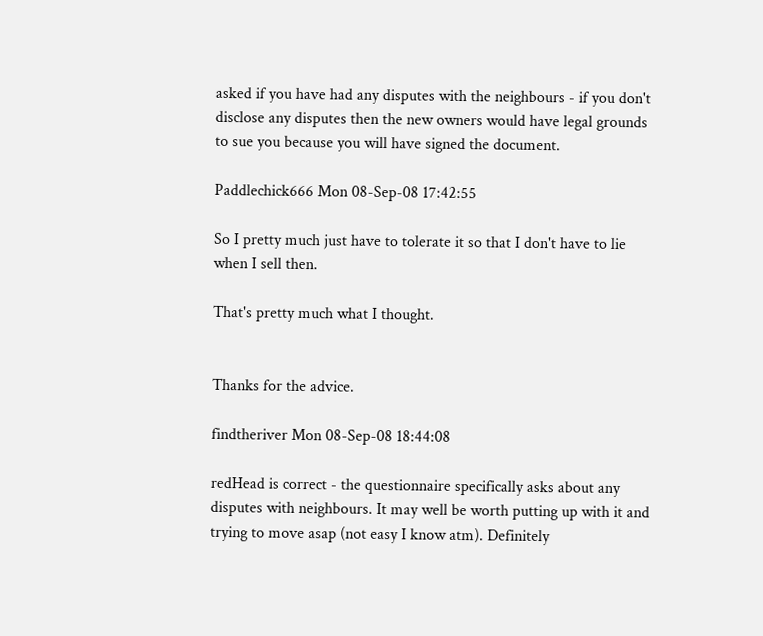asked if you have had any disputes with the neighbours - if you don't disclose any disputes then the new owners would have legal grounds to sue you because you will have signed the document.

Paddlechick666 Mon 08-Sep-08 17:42:55

So I pretty much just have to tolerate it so that I don't have to lie when I sell then.

That's pretty much what I thought.


Thanks for the advice.

findtheriver Mon 08-Sep-08 18:44:08

redHead is correct - the questionnaire specifically asks about any disputes with neighbours. It may well be worth putting up with it and trying to move asap (not easy I know atm). Definitely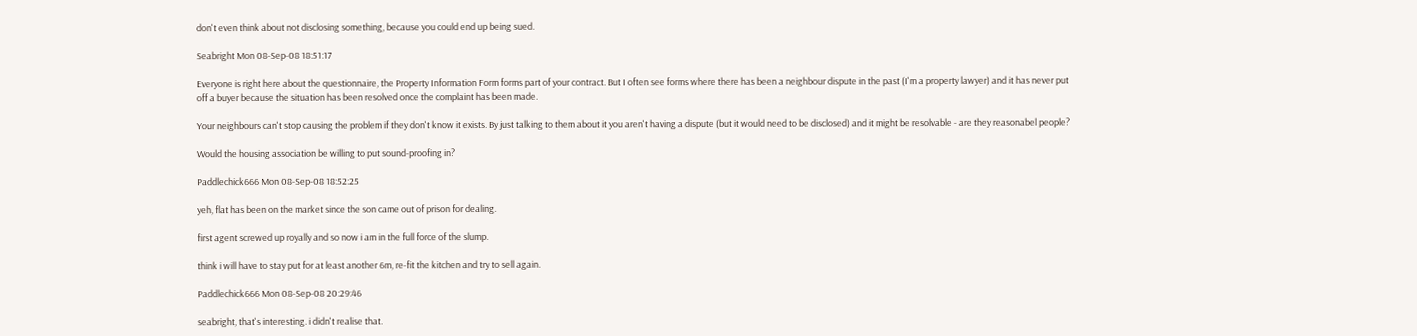don't even think about not disclosing something, because you could end up being sued.

Seabright Mon 08-Sep-08 18:51:17

Everyone is right here about the questionnaire, the Property Information Form forms part of your contract. But I often see forms where there has been a neighbour dispute in the past (I'm a property lawyer) and it has never put off a buyer because the situation has been resolved once the complaint has been made.

Your neighbours can't stop causing the problem if they don't know it exists. By just talking to them about it you aren't having a dispute (but it would need to be disclosed) and it might be resolvable - are they reasonabel people?

Would the housing association be willing to put sound-proofing in?

Paddlechick666 Mon 08-Sep-08 18:52:25

yeh, flat has been on the market since the son came out of prison for dealing.

first agent screwed up royally and so now i am in the full force of the slump.

think i will have to stay put for at least another 6m, re-fit the kitchen and try to sell again.

Paddlechick666 Mon 08-Sep-08 20:29:46

seabright, that's interesting. i didn't realise that.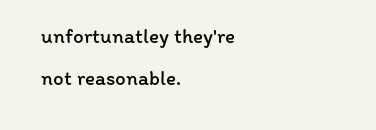unfortunatley they're not reasonable.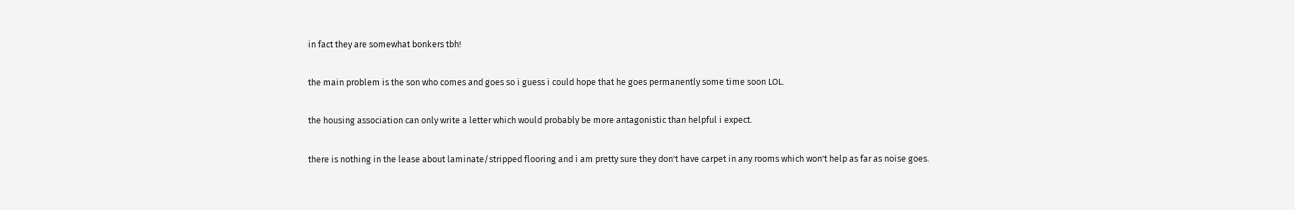in fact they are somewhat bonkers tbh!

the main problem is the son who comes and goes so i guess i could hope that he goes permanently some time soon LOL.

the housing association can only write a letter which would probably be more antagonistic than helpful i expect.

there is nothing in the lease about laminate/stripped flooring and i am pretty sure they don't have carpet in any rooms which won't help as far as noise goes.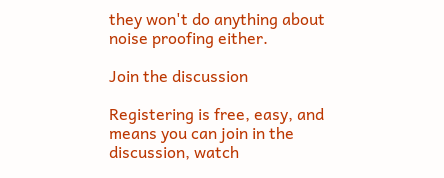they won't do anything about noise proofing either.

Join the discussion

Registering is free, easy, and means you can join in the discussion, watch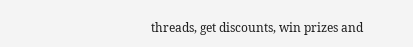threads, get discounts, win prizes and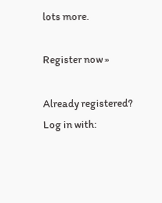lots more.

Register now »

Already registered? Log in with: